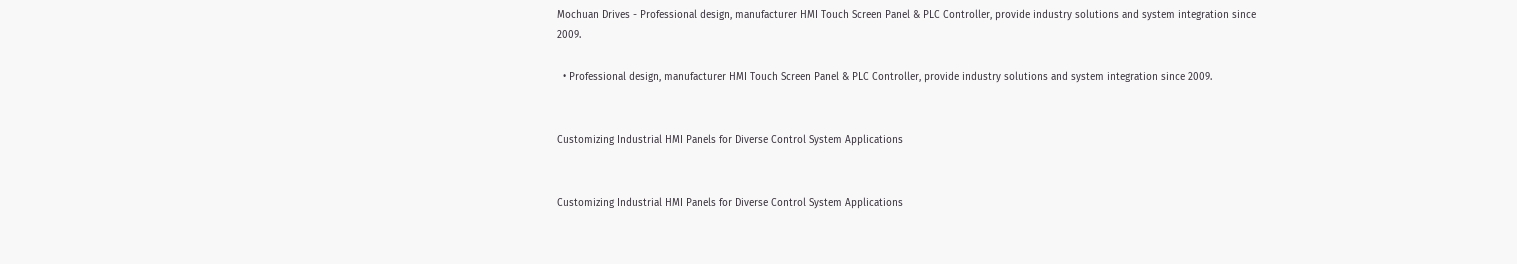Mochuan Drives - Professional design, manufacturer HMI Touch Screen Panel & PLC Controller, provide industry solutions and system integration since 2009.

  • Professional design, manufacturer HMI Touch Screen Panel & PLC Controller, provide industry solutions and system integration since 2009.


Customizing Industrial HMI Panels for Diverse Control System Applications


Customizing Industrial HMI Panels for Diverse Control System Applications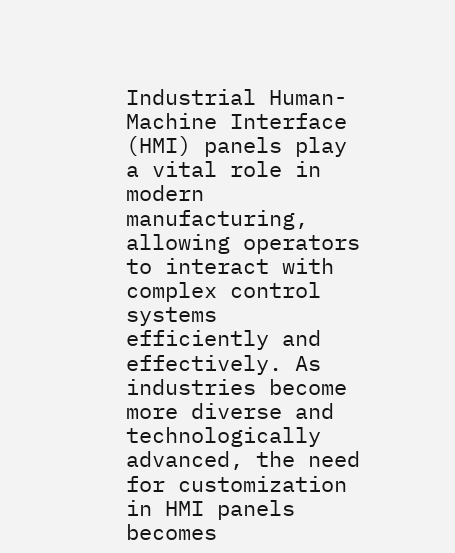Industrial Human-Machine Interface (HMI) panels play a vital role in modern manufacturing, allowing operators to interact with complex control systems efficiently and effectively. As industries become more diverse and technologically advanced, the need for customization in HMI panels becomes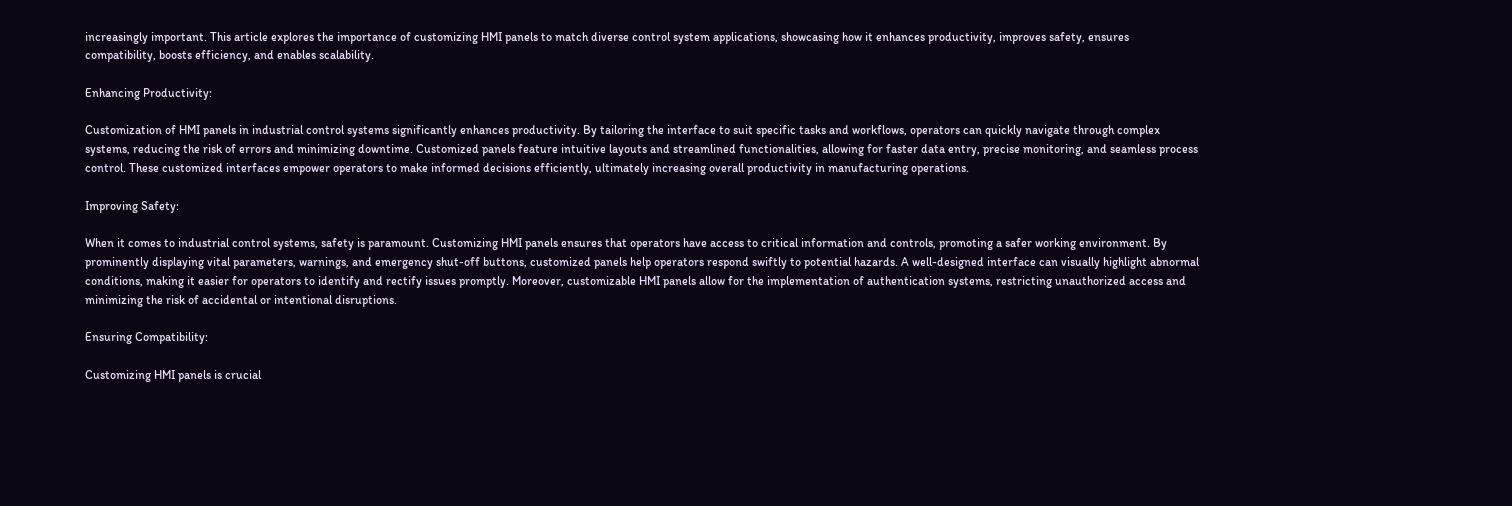increasingly important. This article explores the importance of customizing HMI panels to match diverse control system applications, showcasing how it enhances productivity, improves safety, ensures compatibility, boosts efficiency, and enables scalability.

Enhancing Productivity:

Customization of HMI panels in industrial control systems significantly enhances productivity. By tailoring the interface to suit specific tasks and workflows, operators can quickly navigate through complex systems, reducing the risk of errors and minimizing downtime. Customized panels feature intuitive layouts and streamlined functionalities, allowing for faster data entry, precise monitoring, and seamless process control. These customized interfaces empower operators to make informed decisions efficiently, ultimately increasing overall productivity in manufacturing operations.

Improving Safety:

When it comes to industrial control systems, safety is paramount. Customizing HMI panels ensures that operators have access to critical information and controls, promoting a safer working environment. By prominently displaying vital parameters, warnings, and emergency shut-off buttons, customized panels help operators respond swiftly to potential hazards. A well-designed interface can visually highlight abnormal conditions, making it easier for operators to identify and rectify issues promptly. Moreover, customizable HMI panels allow for the implementation of authentication systems, restricting unauthorized access and minimizing the risk of accidental or intentional disruptions.

Ensuring Compatibility:

Customizing HMI panels is crucial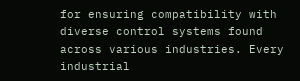for ensuring compatibility with diverse control systems found across various industries. Every industrial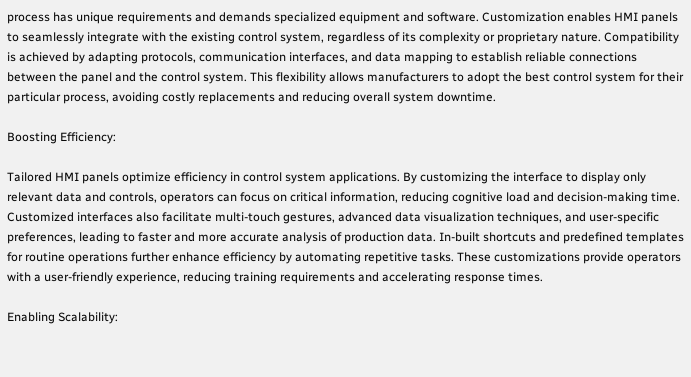process has unique requirements and demands specialized equipment and software. Customization enables HMI panels to seamlessly integrate with the existing control system, regardless of its complexity or proprietary nature. Compatibility is achieved by adapting protocols, communication interfaces, and data mapping to establish reliable connections between the panel and the control system. This flexibility allows manufacturers to adopt the best control system for their particular process, avoiding costly replacements and reducing overall system downtime.

Boosting Efficiency:

Tailored HMI panels optimize efficiency in control system applications. By customizing the interface to display only relevant data and controls, operators can focus on critical information, reducing cognitive load and decision-making time. Customized interfaces also facilitate multi-touch gestures, advanced data visualization techniques, and user-specific preferences, leading to faster and more accurate analysis of production data. In-built shortcuts and predefined templates for routine operations further enhance efficiency by automating repetitive tasks. These customizations provide operators with a user-friendly experience, reducing training requirements and accelerating response times.

Enabling Scalability: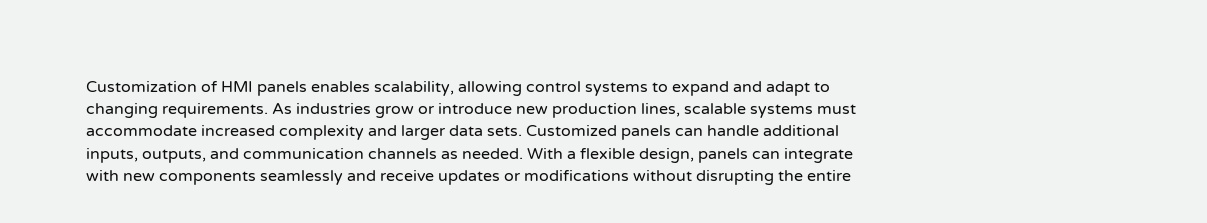Customization of HMI panels enables scalability, allowing control systems to expand and adapt to changing requirements. As industries grow or introduce new production lines, scalable systems must accommodate increased complexity and larger data sets. Customized panels can handle additional inputs, outputs, and communication channels as needed. With a flexible design, panels can integrate with new components seamlessly and receive updates or modifications without disrupting the entire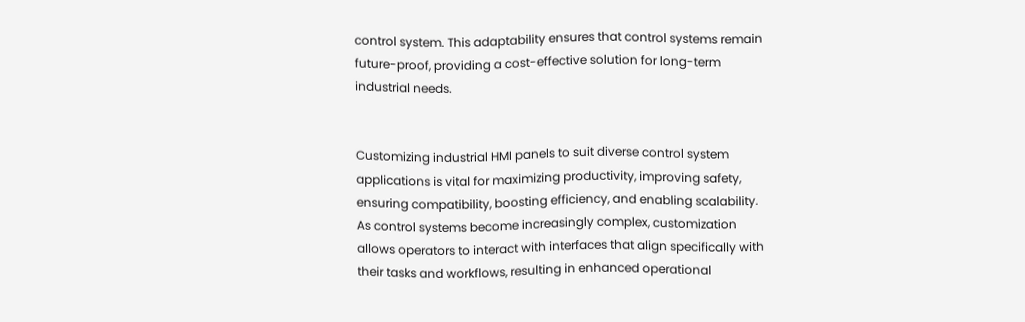control system. This adaptability ensures that control systems remain future-proof, providing a cost-effective solution for long-term industrial needs.


Customizing industrial HMI panels to suit diverse control system applications is vital for maximizing productivity, improving safety, ensuring compatibility, boosting efficiency, and enabling scalability. As control systems become increasingly complex, customization allows operators to interact with interfaces that align specifically with their tasks and workflows, resulting in enhanced operational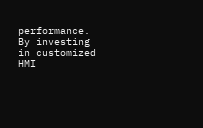performance. By investing in customized HMI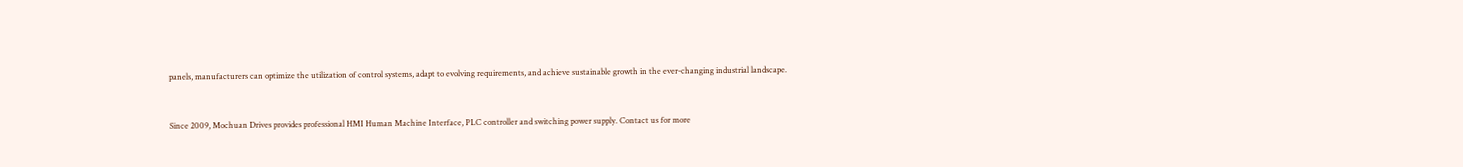panels, manufacturers can optimize the utilization of control systems, adapt to evolving requirements, and achieve sustainable growth in the ever-changing industrial landscape.


Since 2009, Mochuan Drives provides professional HMI Human Machine Interface, PLC controller and switching power supply. Contact us for more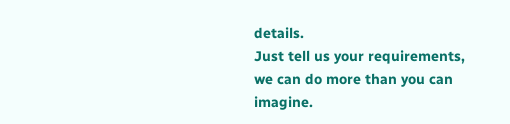details.
Just tell us your requirements, we can do more than you can imagine.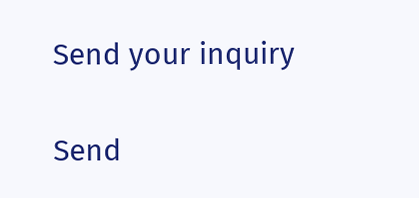Send your inquiry

Send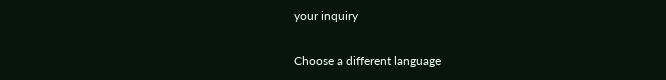your inquiry

Choose a different language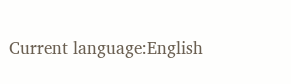Current language:English